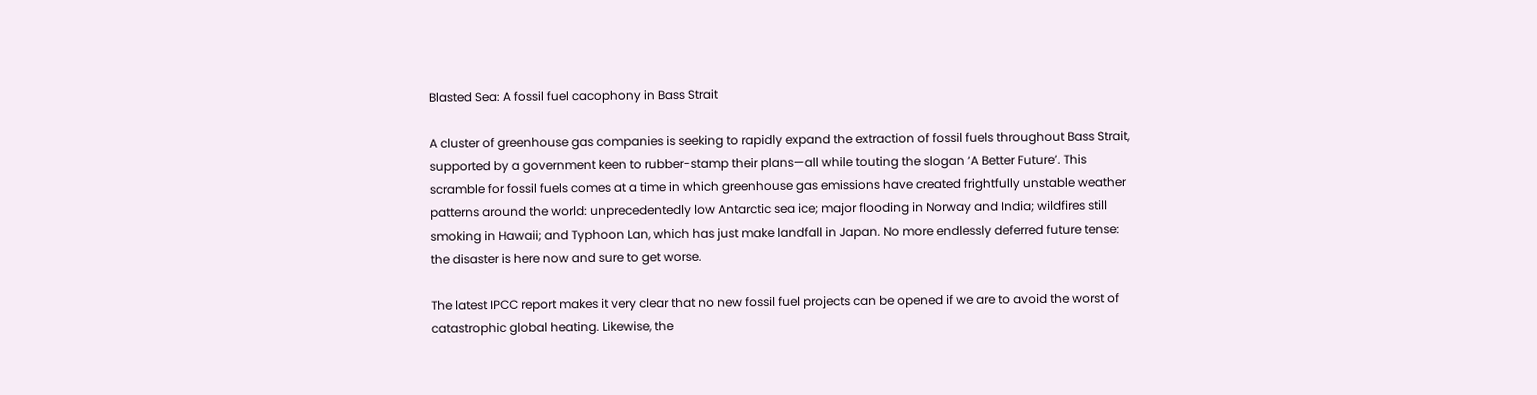Blasted Sea: A fossil fuel cacophony in Bass Strait

A cluster of greenhouse gas companies is seeking to rapidly expand the extraction of fossil fuels throughout Bass Strait, supported by a government keen to rubber-stamp their plans—all while touting the slogan ‘A Better Future’. This scramble for fossil fuels comes at a time in which greenhouse gas emissions have created frightfully unstable weather patterns around the world: unprecedentedly low Antarctic sea ice; major flooding in Norway and India; wildfires still smoking in Hawaii; and Typhoon Lan, which has just make landfall in Japan. No more endlessly deferred future tense: the disaster is here now and sure to get worse.

The latest IPCC report makes it very clear that no new fossil fuel projects can be opened if we are to avoid the worst of catastrophic global heating. Likewise, the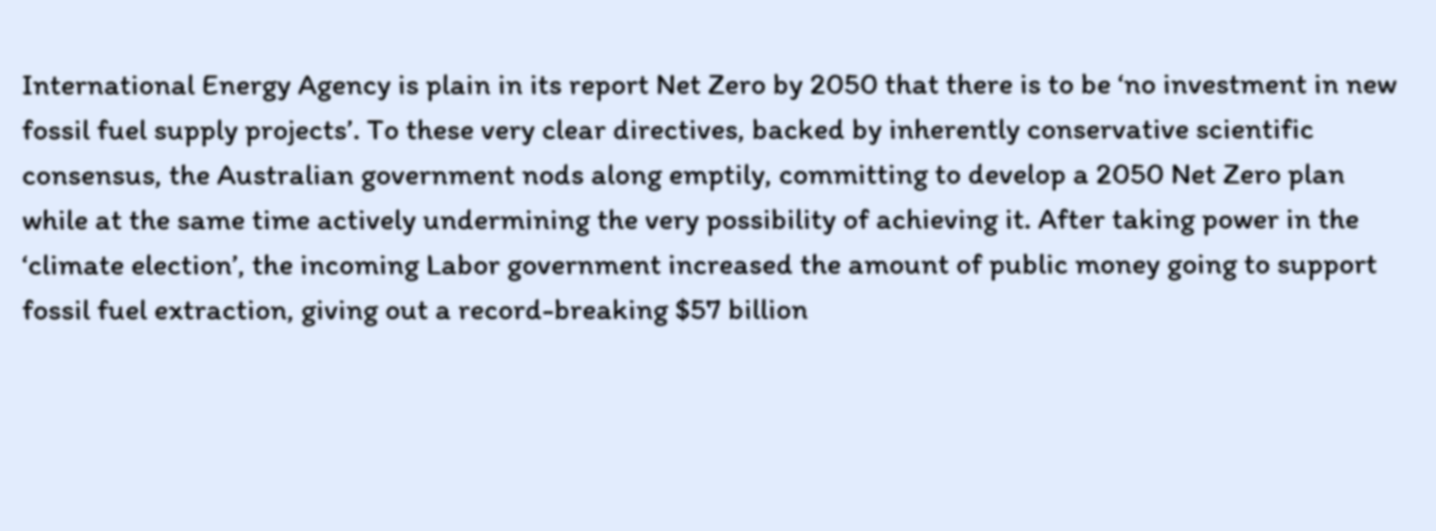International Energy Agency is plain in its report Net Zero by 2050 that there is to be ‘no investment in new fossil fuel supply projects’. To these very clear directives, backed by inherently conservative scientific consensus, the Australian government nods along emptily, committing to develop a 2050 Net Zero plan while at the same time actively undermining the very possibility of achieving it. After taking power in the ‘climate election’, the incoming Labor government increased the amount of public money going to support fossil fuel extraction, giving out a record-breaking $57 billion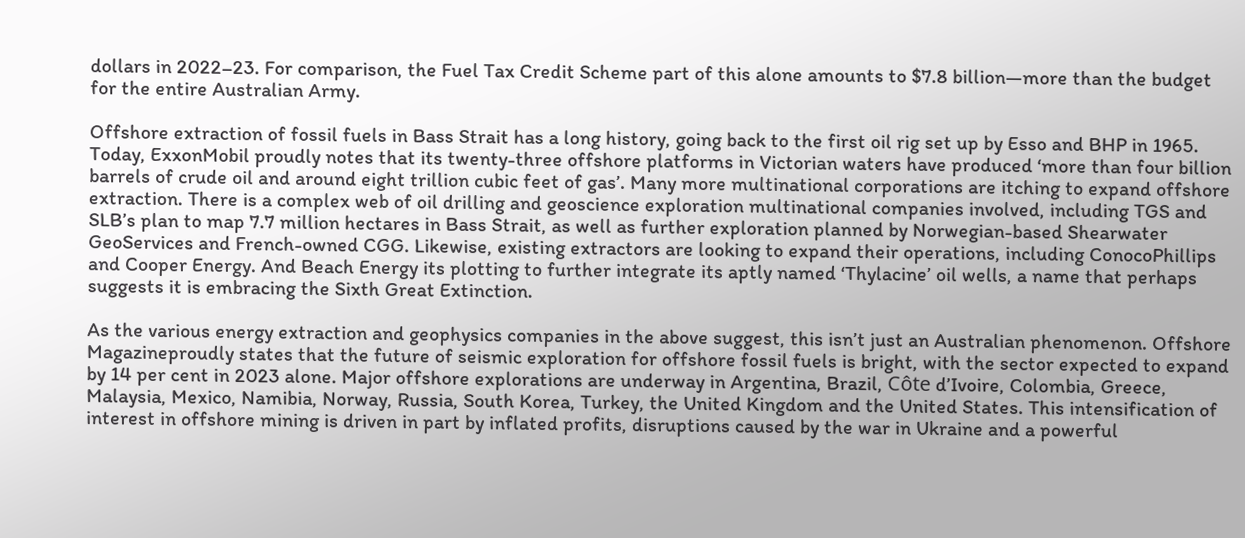dollars in 2022–23. For comparison, the Fuel Tax Credit Scheme part of this alone amounts to $7.8 billion—more than the budget for the entire Australian Army.

Offshore extraction of fossil fuels in Bass Strait has a long history, going back to the first oil rig set up by Esso and BHP in 1965. Today, ExxonMobil proudly notes that its twenty-three offshore platforms in Victorian waters have produced ‘more than four billion barrels of crude oil and around eight trillion cubic feet of gas’. Many more multinational corporations are itching to expand offshore extraction. There is a complex web of oil drilling and geoscience exploration multinational companies involved, including TGS and SLB’s plan to map 7.7 million hectares in Bass Strait, as well as further exploration planned by Norwegian-based Shearwater GeoServices and French-owned CGG. Likewise, existing extractors are looking to expand their operations, including ConocoPhillips and Cooper Energy. And Beach Energy its plotting to further integrate its aptly named ‘Thylacine’ oil wells, a name that perhaps suggests it is embracing the Sixth Great Extinction.

As the various energy extraction and geophysics companies in the above suggest, this isn’t just an Australian phenomenon. Offshore Magazineproudly states that the future of seismic exploration for offshore fossil fuels is bright, with the sector expected to expand by 14 per cent in 2023 alone. Major offshore explorations are underway in Argentina, Brazil, Côte d’Ivoire, Colombia, Greece, Malaysia, Mexico, Namibia, Norway, Russia, South Korea, Turkey, the United Kingdom and the United States. This intensification of interest in offshore mining is driven in part by inflated profits, disruptions caused by the war in Ukraine and a powerful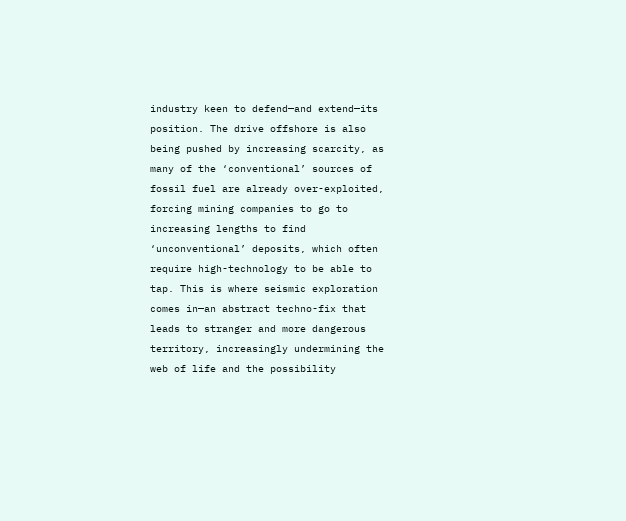industry keen to defend—and extend—its position. The drive offshore is also being pushed by increasing scarcity, as many of the ‘conventional’ sources of fossil fuel are already over-exploited, forcing mining companies to go to increasing lengths to find ‘unconventional’ deposits, which often require high-technology to be able to tap. This is where seismic exploration comes in—an abstract techno-fix that leads to stranger and more dangerous territory, increasingly undermining the web of life and the possibility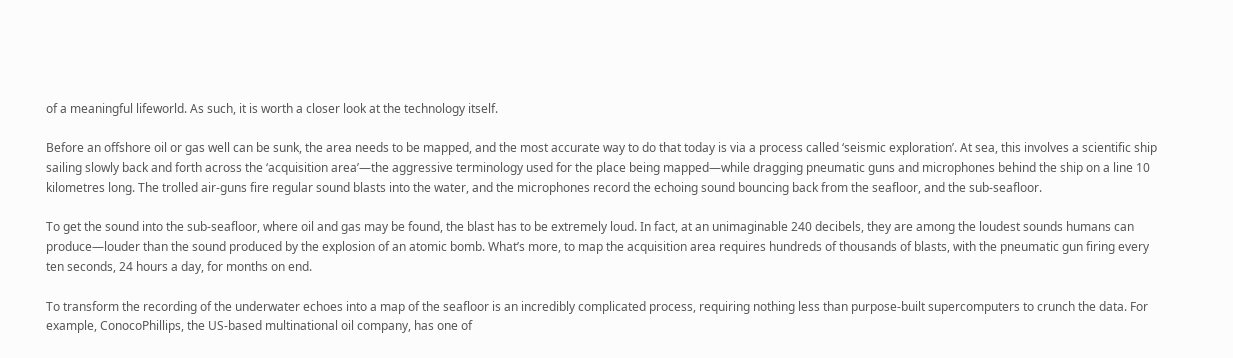of a meaningful lifeworld. As such, it is worth a closer look at the technology itself.

Before an offshore oil or gas well can be sunk, the area needs to be mapped, and the most accurate way to do that today is via a process called ‘seismic exploration’. At sea, this involves a scientific ship sailing slowly back and forth across the ‘acquisition area’—the aggressive terminology used for the place being mapped—while dragging pneumatic guns and microphones behind the ship on a line 10 kilometres long. The trolled air-guns fire regular sound blasts into the water, and the microphones record the echoing sound bouncing back from the seafloor, and the sub-seafloor.

To get the sound into the sub-seafloor, where oil and gas may be found, the blast has to be extremely loud. In fact, at an unimaginable 240 decibels, they are among the loudest sounds humans can produce—louder than the sound produced by the explosion of an atomic bomb. What’s more, to map the acquisition area requires hundreds of thousands of blasts, with the pneumatic gun firing every ten seconds, 24 hours a day, for months on end.

To transform the recording of the underwater echoes into a map of the seafloor is an incredibly complicated process, requiring nothing less than purpose-built supercomputers to crunch the data. For example, ConocoPhillips, the US-based multinational oil company, has one of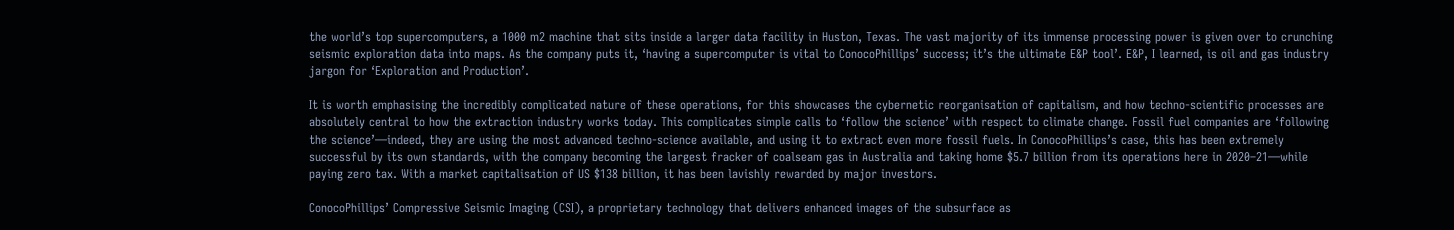the world’s top supercomputers, a 1000 m2 machine that sits inside a larger data facility in Huston, Texas. The vast majority of its immense processing power is given over to crunching seismic exploration data into maps. As the company puts it, ‘having a supercomputer is vital to ConocoPhillips’ success; it’s the ultimate E&P tool’. E&P, I learned, is oil and gas industry jargon for ‘Exploration and Production’.

It is worth emphasising the incredibly complicated nature of these operations, for this showcases the cybernetic reorganisation of capitalism, and how techno-scientific processes are absolutely central to how the extraction industry works today. This complicates simple calls to ‘follow the science’ with respect to climate change. Fossil fuel companies are ‘following the science’—indeed, they are using the most advanced techno-science available, and using it to extract even more fossil fuels. In ConocoPhillips’s case, this has been extremely successful by its own standards, with the company becoming the largest fracker of coalseam gas in Australia and taking home $5.7 billion from its operations here in 2020–21—while paying zero tax. With a market capitalisation of US $138 billion, it has been lavishly rewarded by major investors.

ConocoPhillips’ Compressive Seismic Imaging (CSI), a proprietary technology that delivers enhanced images of the subsurface as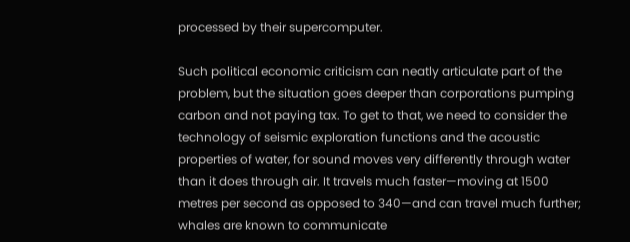processed by their supercomputer.

Such political economic criticism can neatly articulate part of the problem, but the situation goes deeper than corporations pumping carbon and not paying tax. To get to that, we need to consider the technology of seismic exploration functions and the acoustic properties of water, for sound moves very differently through water than it does through air. It travels much faster—moving at 1500 metres per second as opposed to 340—and can travel much further; whales are known to communicate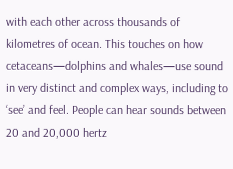with each other across thousands of kilometres of ocean. This touches on how cetaceans—dolphins and whales—use sound in very distinct and complex ways, including to ‘see’ and feel. People can hear sounds between 20 and 20,000 hertz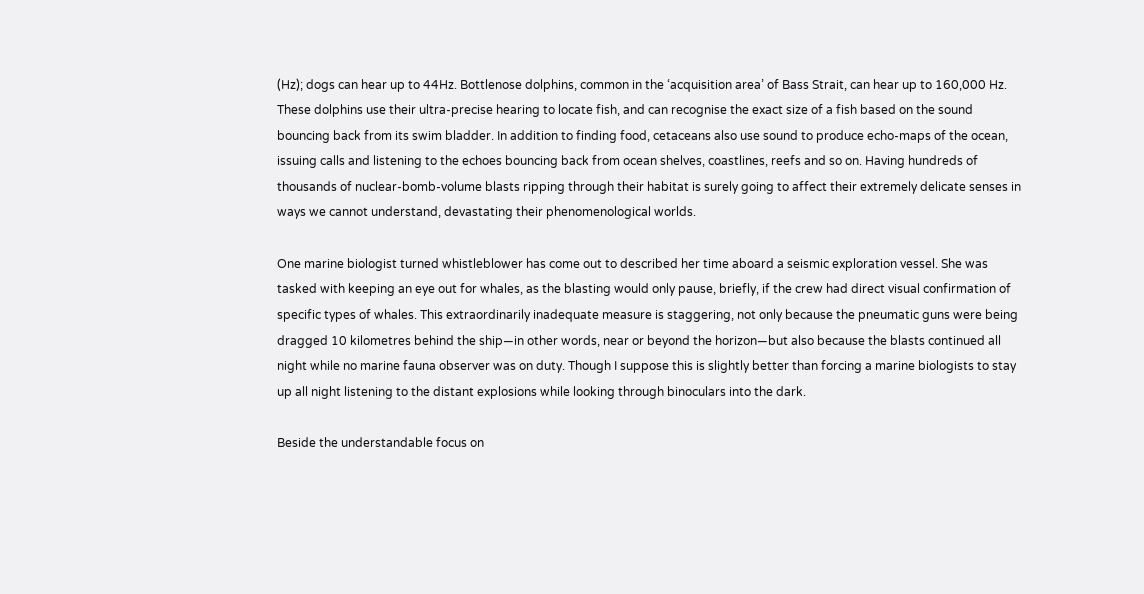(Hz); dogs can hear up to 44Hz. Bottlenose dolphins, common in the ‘acquisition area’ of Bass Strait, can hear up to 160,000 Hz. These dolphins use their ultra-precise hearing to locate fish, and can recognise the exact size of a fish based on the sound bouncing back from its swim bladder. In addition to finding food, cetaceans also use sound to produce echo-maps of the ocean, issuing calls and listening to the echoes bouncing back from ocean shelves, coastlines, reefs and so on. Having hundreds of thousands of nuclear-bomb-volume blasts ripping through their habitat is surely going to affect their extremely delicate senses in ways we cannot understand, devastating their phenomenological worlds.

One marine biologist turned whistleblower has come out to described her time aboard a seismic exploration vessel. She was tasked with keeping an eye out for whales, as the blasting would only pause, briefly, if the crew had direct visual confirmation of specific types of whales. This extraordinarily inadequate measure is staggering, not only because the pneumatic guns were being dragged 10 kilometres behind the ship—in other words, near or beyond the horizon—but also because the blasts continued all night while no marine fauna observer was on duty. Though I suppose this is slightly better than forcing a marine biologists to stay up all night listening to the distant explosions while looking through binoculars into the dark.

Beside the understandable focus on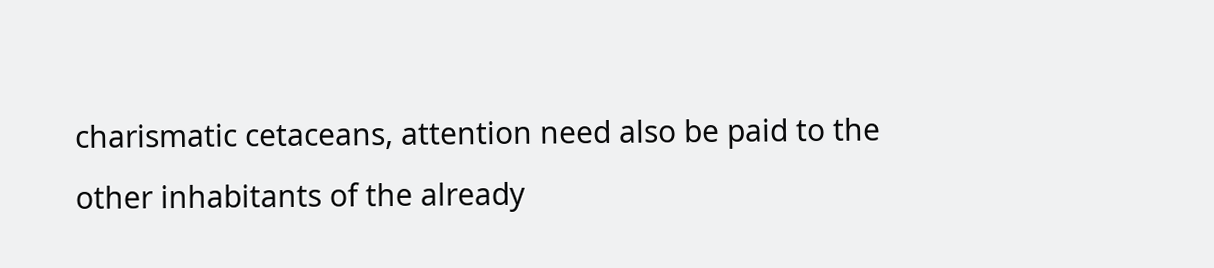charismatic cetaceans, attention need also be paid to the other inhabitants of the already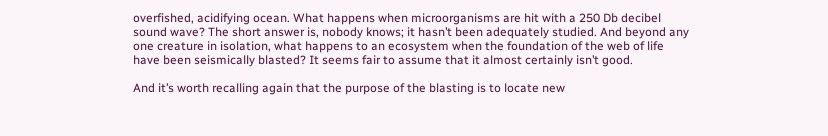overfished, acidifying ocean. What happens when microorganisms are hit with a 250 Db decibel sound wave? The short answer is, nobody knows; it hasn’t been adequately studied. And beyond any one creature in isolation, what happens to an ecosystem when the foundation of the web of life have been seismically blasted? It seems fair to assume that it almost certainly isn’t good.

And it’s worth recalling again that the purpose of the blasting is to locate new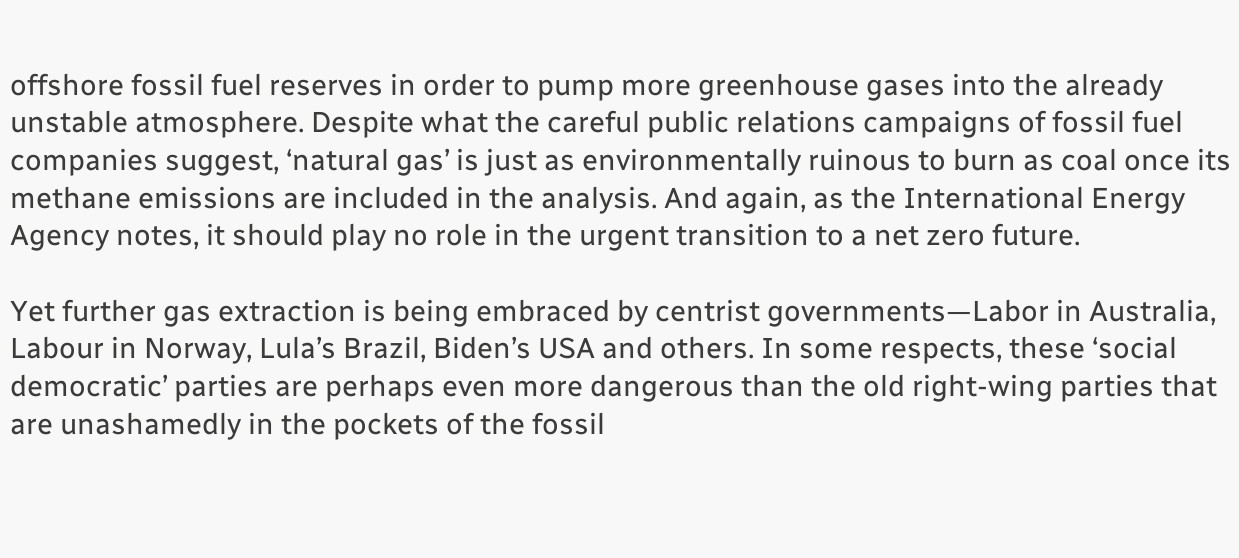offshore fossil fuel reserves in order to pump more greenhouse gases into the already unstable atmosphere. Despite what the careful public relations campaigns of fossil fuel companies suggest, ‘natural gas’ is just as environmentally ruinous to burn as coal once its methane emissions are included in the analysis. And again, as the International Energy Agency notes, it should play no role in the urgent transition to a net zero future.

Yet further gas extraction is being embraced by centrist governments—Labor in Australia, Labour in Norway, Lula’s Brazil, Biden’s USA and others. In some respects, these ‘social democratic’ parties are perhaps even more dangerous than the old right-wing parties that are unashamedly in the pockets of the fossil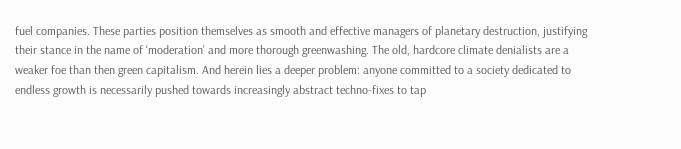fuel companies. These parties position themselves as smooth and effective managers of planetary destruction, justifying their stance in the name of ‘moderation’ and more thorough greenwashing. The old, hardcore climate denialists are a weaker foe than then green capitalism. And herein lies a deeper problem: anyone committed to a society dedicated to endless growth is necessarily pushed towards increasingly abstract techno-fixes to tap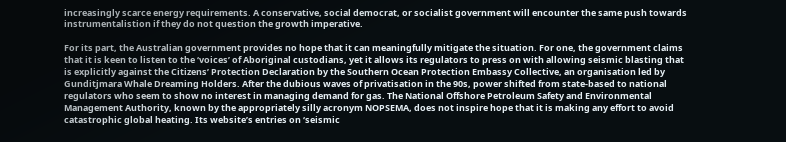increasingly scarce energy requirements. A conservative, social democrat, or socialist government will encounter the same push towards instrumentalistion if they do not question the growth imperative.

For its part, the Australian government provides no hope that it can meaningfully mitigate the situation. For one, the government claims that it is keen to listen to the ‘voices’ of Aboriginal custodians, yet it allows its regulators to press on with allowing seismic blasting that is explicitly against the Citizens’ Protection Declaration by the Southern Ocean Protection Embassy Collective, an organisation led by Gunditjmara Whale Dreaming Holders. After the dubious waves of privatisation in the 90s, power shifted from state-based to national regulators who seem to show no interest in managing demand for gas. The National Offshore Petroleum Safety and Environmental Management Authority, known by the appropriately silly acronym NOPSEMA, does not inspire hope that it is making any effort to avoid catastrophic global heating. Its website’s entries on ‘seismic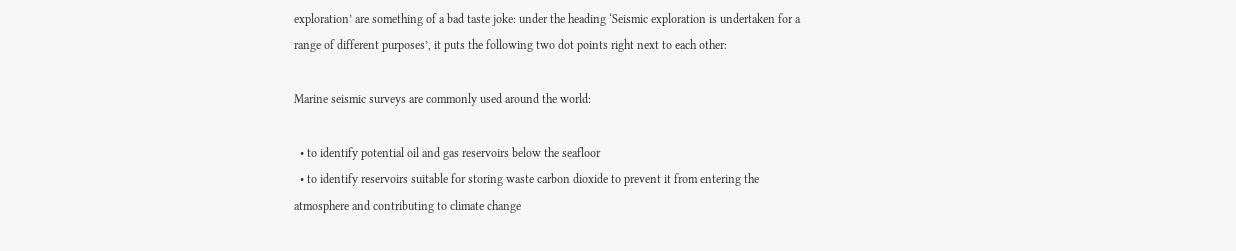exploration’ are something of a bad taste joke: under the heading ‘Seismic exploration is undertaken for a range of different purposes’, it puts the following two dot points right next to each other:

Marine seismic surveys are commonly used around the world:

  • to identify potential oil and gas reservoirs below the seafloor
  • to identify reservoirs suitable for storing waste carbon dioxide to prevent it from entering the atmosphere and contributing to climate change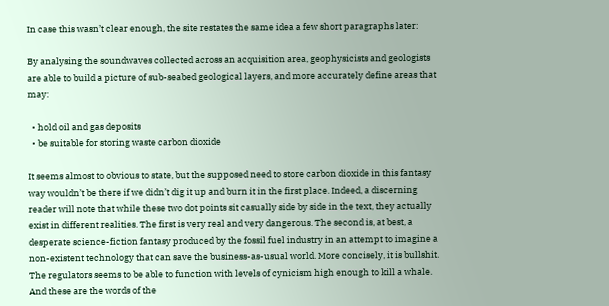In case this wasn’t clear enough, the site restates the same idea a few short paragraphs later:

By analysing the soundwaves collected across an acquisition area, geophysicists and geologists are able to build a picture of sub-seabed geological layers, and more accurately define areas that may:

  • hold oil and gas deposits
  • be suitable for storing waste carbon dioxide

It seems almost to obvious to state, but the supposed need to store carbon dioxide in this fantasy way wouldn’t be there if we didn’t dig it up and burn it in the first place. Indeed, a discerning reader will note that while these two dot points sit casually side by side in the text, they actually exist in different realities. The first is very real and very dangerous. The second is, at best, a desperate science-fiction fantasy produced by the fossil fuel industry in an attempt to imagine a non-existent technology that can save the business-as-usual world. More concisely, it is bullshit. The regulators seems to be able to function with levels of cynicism high enough to kill a whale. And these are the words of the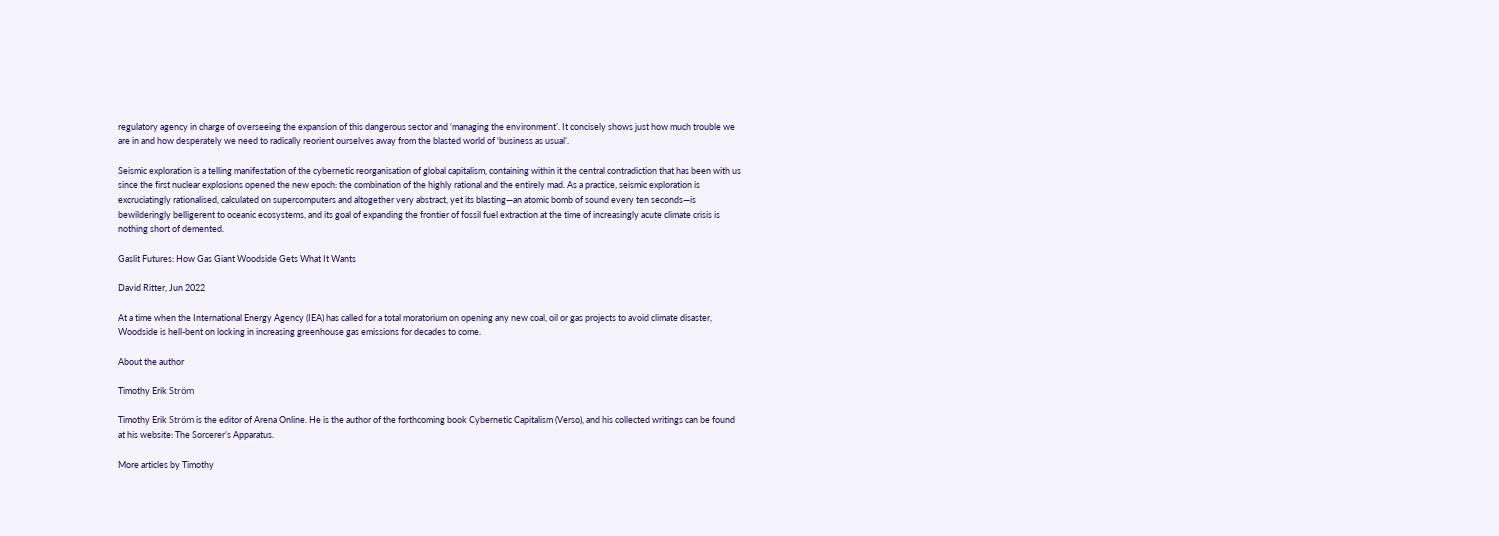regulatory agency in charge of overseeing the expansion of this dangerous sector and ‘managing the environment’. It concisely shows just how much trouble we are in and how desperately we need to radically reorient ourselves away from the blasted world of ‘business as usual’.

Seismic exploration is a telling manifestation of the cybernetic reorganisation of global capitalism, containing within it the central contradiction that has been with us since the first nuclear explosions opened the new epoch: the combination of the highly rational and the entirely mad. As a practice, seismic exploration is excruciatingly rationalised, calculated on supercomputers and altogether very abstract, yet its blasting—an atomic bomb of sound every ten seconds—is bewilderingly belligerent to oceanic ecosystems, and its goal of expanding the frontier of fossil fuel extraction at the time of increasingly acute climate crisis is nothing short of demented.

Gaslit Futures: How Gas Giant Woodside Gets What It Wants

David Ritter, Jun 2022

At a time when the International Energy Agency (IEA) has called for a total moratorium on opening any new coal, oil or gas projects to avoid climate disaster, Woodside is hell-bent on locking in increasing greenhouse gas emissions for decades to come.

About the author

Timothy Erik Ström

Timothy Erik Ström is the editor of Arena Online. He is the author of the forthcoming book Cybernetic Capitalism (Verso), and his collected writings can be found at his website: The Sorcerer’s Apparatus.

More articles by Timothy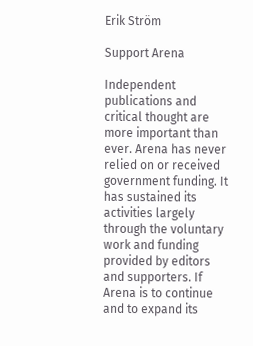Erik Ström

Support Arena

Independent publications and critical thought are more important than ever. Arena has never relied on or received government funding. It has sustained its activities largely through the voluntary work and funding provided by editors and supporters. If Arena is to continue and to expand its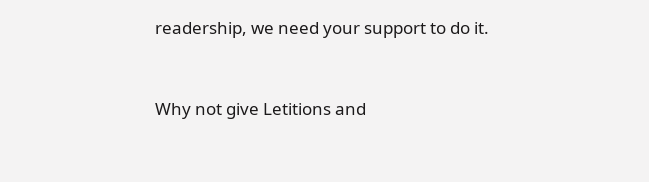readership, we need your support to do it.


Why not give Letitions and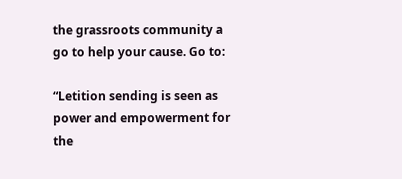the grassroots community a go to help your cause. Go to:

“Letition sending is seen as power and empowerment for the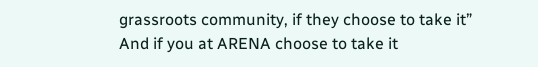grassroots community, if they choose to take it”
And if you at ARENA choose to take it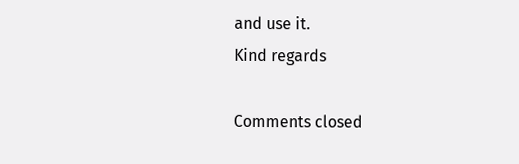and use it.
Kind regards

Comments closed